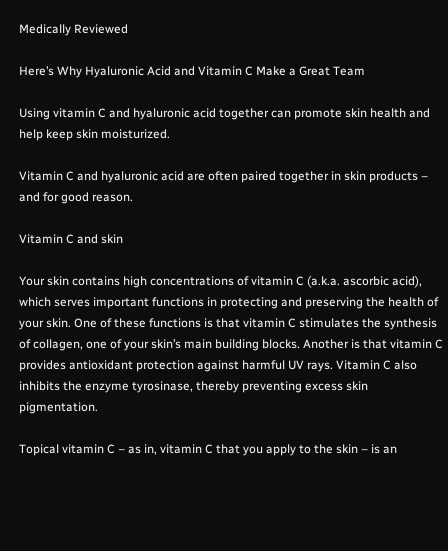Medically Reviewed

Here’s Why Hyaluronic Acid and Vitamin C Make a Great Team

Using vitamin C and hyaluronic acid together can promote skin health and help keep skin moisturized.

Vitamin C and hyaluronic acid are often paired together in skin products – and for good reason.

Vitamin C and skin

Your skin contains high concentrations of vitamin C (a.k.a. ascorbic acid), which serves important functions in protecting and preserving the health of your skin. One of these functions is that vitamin C stimulates the synthesis of collagen, one of your skin’s main building blocks. Another is that vitamin C provides antioxidant protection against harmful UV rays. Vitamin C also inhibits the enzyme tyrosinase, thereby preventing excess skin pigmentation.

Topical vitamin C – as in, vitamin C that you apply to the skin – is an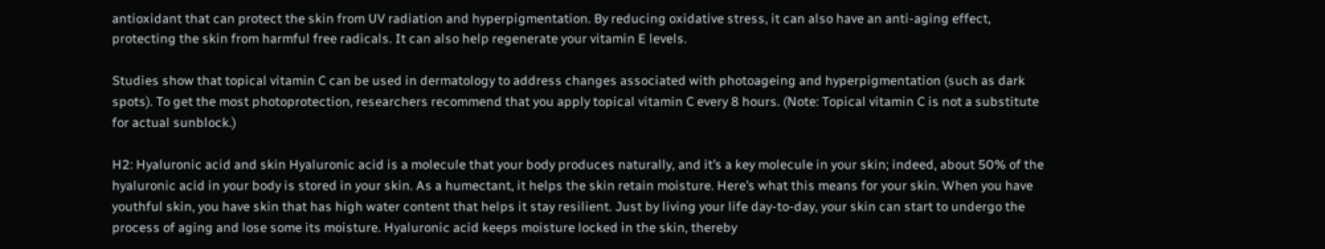antioxidant that can protect the skin from UV radiation and hyperpigmentation. By reducing oxidative stress, it can also have an anti-aging effect, protecting the skin from harmful free radicals. It can also help regenerate your vitamin E levels.

Studies show that topical vitamin C can be used in dermatology to address changes associated with photoageing and hyperpigmentation (such as dark spots). To get the most photoprotection, researchers recommend that you apply topical vitamin C every 8 hours. (Note: Topical vitamin C is not a substitute for actual sunblock.)

H2: Hyaluronic acid and skin Hyaluronic acid is a molecule that your body produces naturally, and it’s a key molecule in your skin; indeed, about 50% of the hyaluronic acid in your body is stored in your skin. As a humectant, it helps the skin retain moisture. Here’s what this means for your skin. When you have youthful skin, you have skin that has high water content that helps it stay resilient. Just by living your life day-to-day, your skin can start to undergo the process of aging and lose some its moisture. Hyaluronic acid keeps moisture locked in the skin, thereby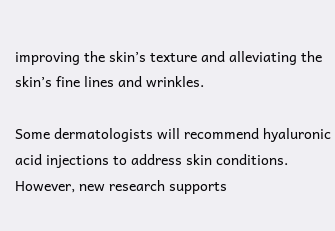improving the skin’s texture and alleviating the skin’s fine lines and wrinkles.

Some dermatologists will recommend hyaluronic acid injections to address skin conditions. However, new research supports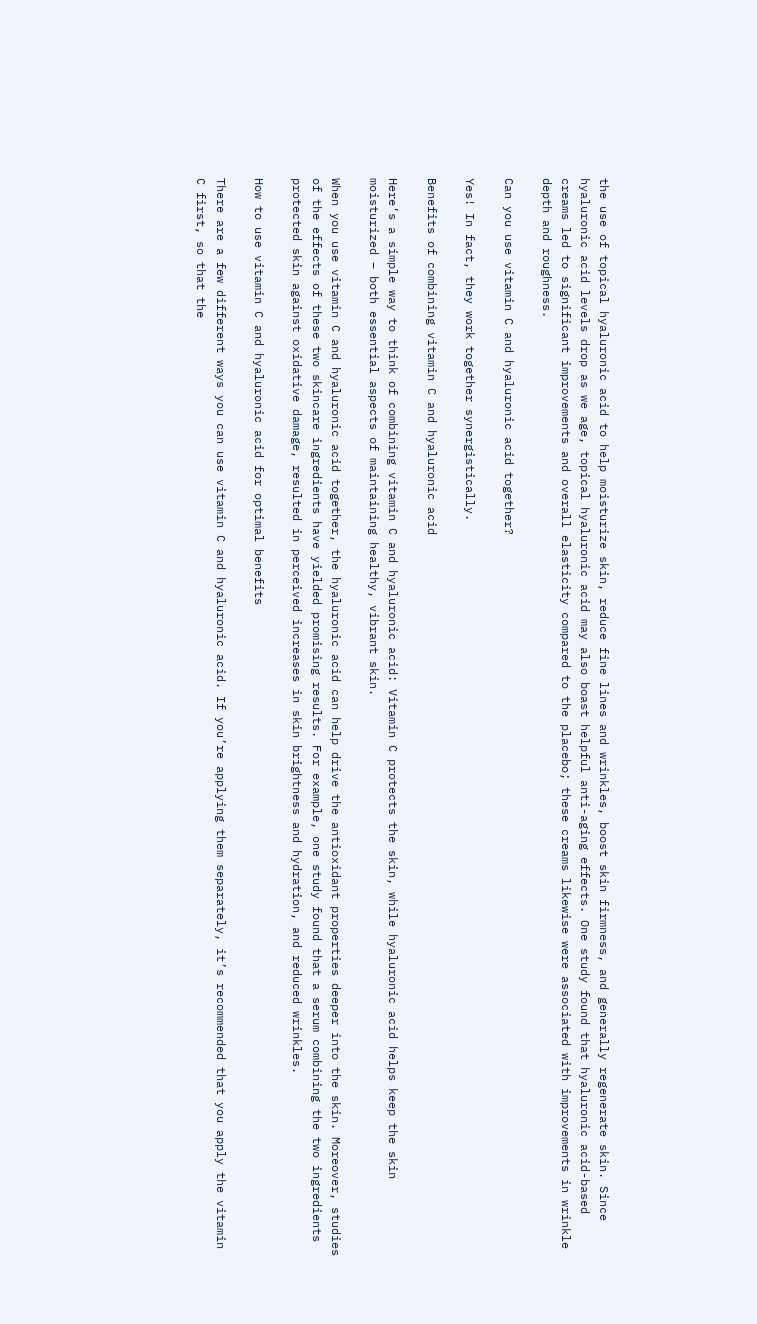the use of topical hyaluronic acid to help moisturize skin, reduce fine lines and wrinkles, boost skin firmness, and generally regenerate skin. Since hyaluronic acid levels drop as we age, topical hyaluronic acid may also boast helpful anti-aging effects. One study found that hyaluronic acid-based creams led to significant improvements and overall elasticity compared to the placebo; these creams likewise were associated with improvements in wrinkle depth and roughness.

Can you use vitamin C and hyaluronic acid together?

Yes! In fact, they work together synergistically.

Benefits of combining vitamin C and hyaluronic acid

Here’s a simple way to think of combining vitamin C and hyaluronic acid: Vitamin C protects the skin, while hyaluronic acid helps keep the skin moisturized – both essential aspects of maintaining healthy, vibrant skin.

When you use vitamin C and hyaluronic acid together, the hyaluronic acid can help drive the antioxidant properties deeper into the skin. Moreover, studies of the effects of these two skincare ingredients have yielded promising results. For example, one study found that a serum combining the two ingredients protected skin against oxidative damage, resulted in perceived increases in skin brightness and hydration, and reduced wrinkles.

How to use vitamin C and hyaluronic acid for optimal benefits

There are a few different ways you can use vitamin C and hyaluronic acid. If you’re applying them separately, it’s recommended that you apply the vitamin C first, so that the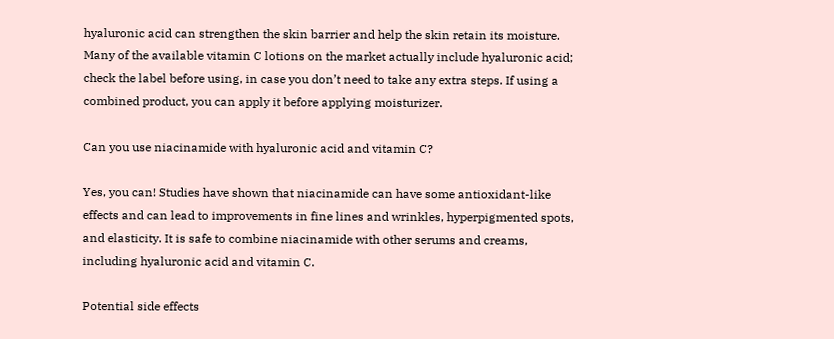hyaluronic acid can strengthen the skin barrier and help the skin retain its moisture. Many of the available vitamin C lotions on the market actually include hyaluronic acid; check the label before using, in case you don’t need to take any extra steps. If using a combined product, you can apply it before applying moisturizer.

Can you use niacinamide with hyaluronic acid and vitamin C?

Yes, you can! Studies have shown that niacinamide can have some antioxidant-like effects and can lead to improvements in fine lines and wrinkles, hyperpigmented spots, and elasticity. It is safe to combine niacinamide with other serums and creams, including hyaluronic acid and vitamin C.

Potential side effects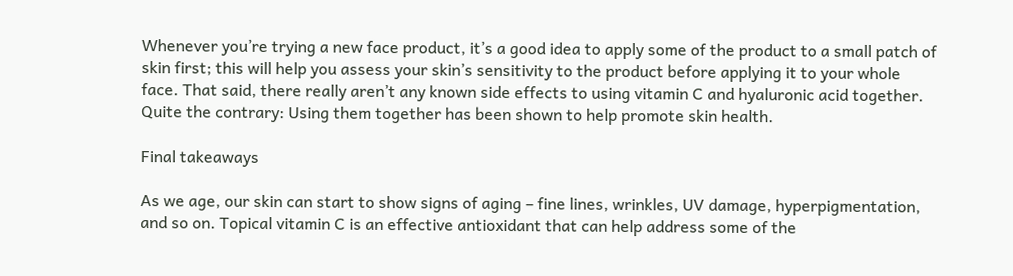Whenever you’re trying a new face product, it’s a good idea to apply some of the product to a small patch of skin first; this will help you assess your skin’s sensitivity to the product before applying it to your whole face. That said, there really aren’t any known side effects to using vitamin C and hyaluronic acid together. Quite the contrary: Using them together has been shown to help promote skin health.

Final takeaways

As we age, our skin can start to show signs of aging – fine lines, wrinkles, UV damage, hyperpigmentation, and so on. Topical vitamin C is an effective antioxidant that can help address some of the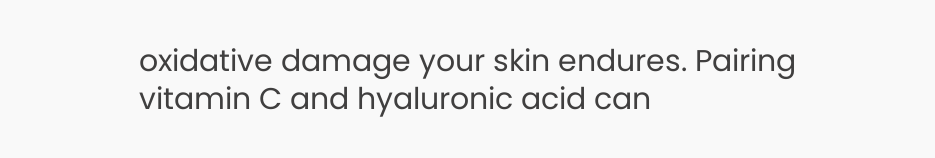oxidative damage your skin endures. Pairing vitamin C and hyaluronic acid can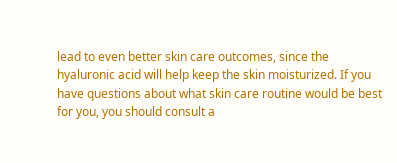lead to even better skin care outcomes, since the hyaluronic acid will help keep the skin moisturized. If you have questions about what skin care routine would be best for you, you should consult a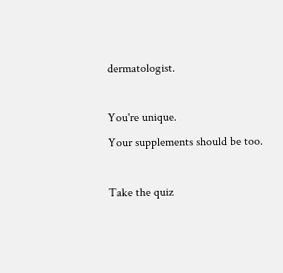dermatologist.

You're unique.
Your supplements should be too.

Take the quiz